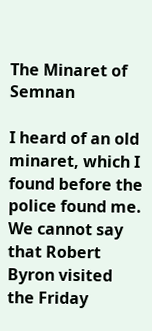The Minaret of Semnan

I heard of an old minaret, which I found before the police found me. We cannot say that Robert Byron visited the Friday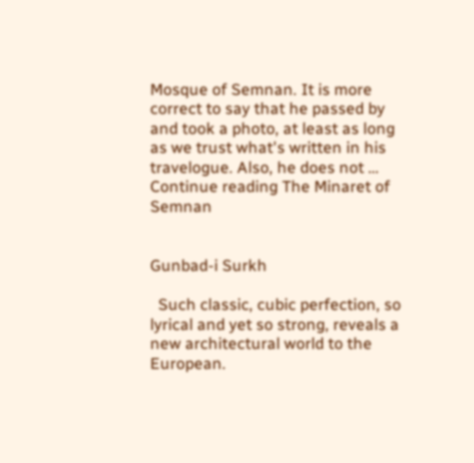Mosque of Semnan. It is more correct to say that he passed by and took a photo, at least as long as we trust what's written in his travelogue. Also, he does not … Continue reading The Minaret of Semnan


Gunbad-i Surkh

  Such classic, cubic perfection, so lyrical and yet so strong, reveals a new architectural world to the European.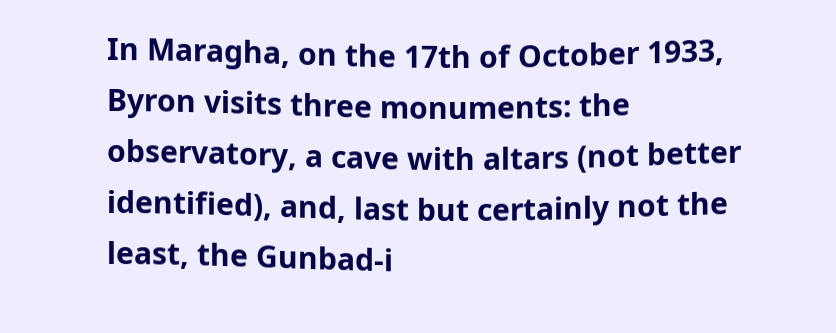In Maragha, on the 17th of October 1933, Byron visits three monuments: the observatory, a cave with altars (not better identified), and, last but certainly not the least, the Gunbad-i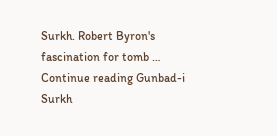Surkh. Robert Byron's fascination for tomb … Continue reading Gunbad-i Surkh